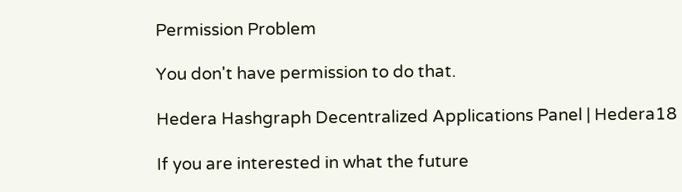Permission Problem

You don't have permission to do that.

Hedera Hashgraph Decentralized Applications Panel | Hedera18

If you are interested in what the future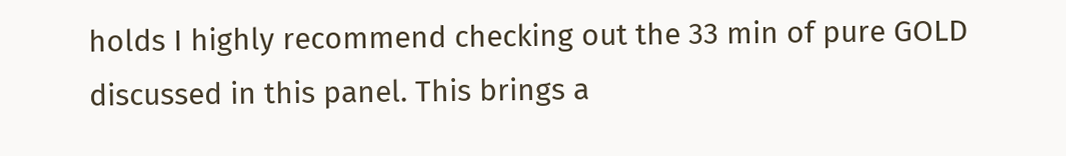holds I highly recommend checking out the 33 min of pure GOLD discussed in this panel. This brings a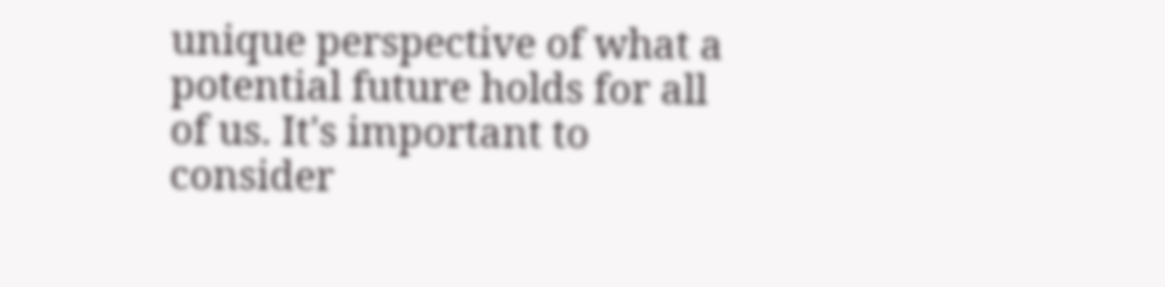unique perspective of what a potential future holds for all of us. It's important to consider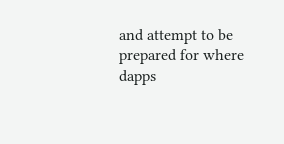and attempt to be prepared for where dapps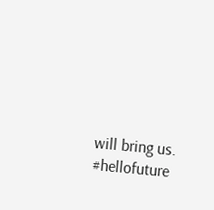will bring us. #hellofuture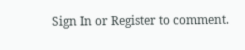Sign In or Register to comment.